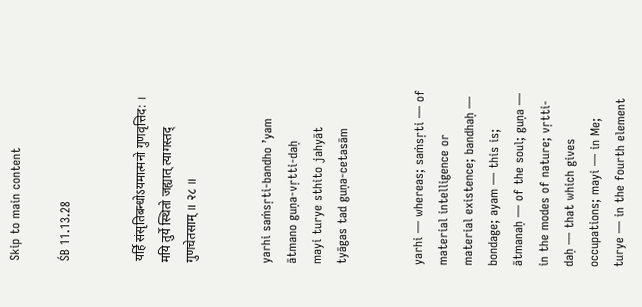Skip to main content

ŚB 11.13.28


यर्हि संसृतिबन्धोऽयमात्मनो गुणवृत्तिद: ।
मयि तुर्ये स्थितो जह्यात् त्यागस्तद् गुणचेतसाम् ॥ २८ ॥


yarhi saṁsṛti-bandho ’yam
ātmano guṇa-vṛtti-daḥ
mayi turye sthito jahyāt
tyāgas tad guṇa-cetasām


yarhi — whereas; saṁsṛti — of material intelligence or material existence; bandhaḥ — bondage; ayam — this is; ātmanaḥ — of the soul; guṇa — in the modes of nature; vṛtti-daḥ — that which gives occupations; mayi — in Me; turye — in the fourth element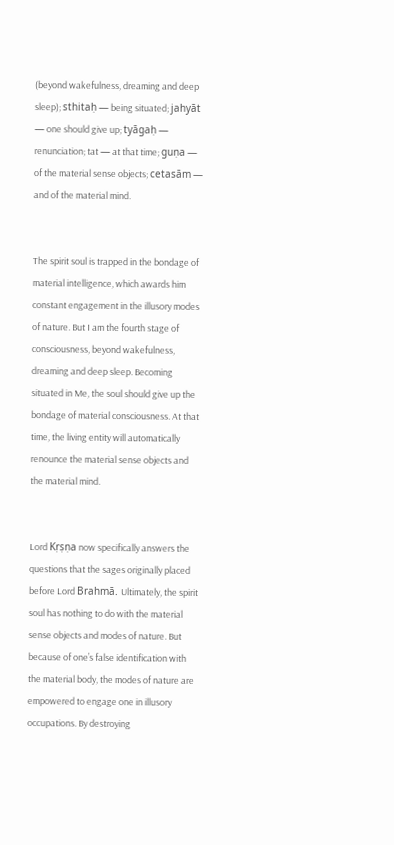(beyond wakefulness, dreaming and deep sleep); sthitaḥ — being situated; jahyāt — one should give up; tyāgaḥ — renunciation; tat — at that time; guṇa — of the material sense objects; cetasām — and of the material mind.


The spirit soul is trapped in the bondage of material intelligence, which awards him constant engagement in the illusory modes of nature. But I am the fourth stage of consciousness, beyond wakefulness, dreaming and deep sleep. Becoming situated in Me, the soul should give up the bondage of material consciousness. At that time, the living entity will automatically renounce the material sense objects and the material mind.


Lord Kṛṣṇa now specifically answers the questions that the sages originally placed before Lord Brahmā. Ultimately, the spirit soul has nothing to do with the material sense objects and modes of nature. But because of one’s false identification with the material body, the modes of nature are empowered to engage one in illusory occupations. By destroying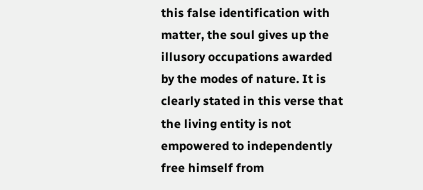this false identification with matter, the soul gives up the illusory occupations awarded by the modes of nature. It is clearly stated in this verse that the living entity is not empowered to independently free himself from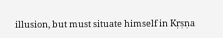illusion, but must situate himself in Kṛṣṇa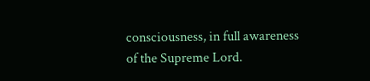consciousness, in full awareness of the Supreme Lord.